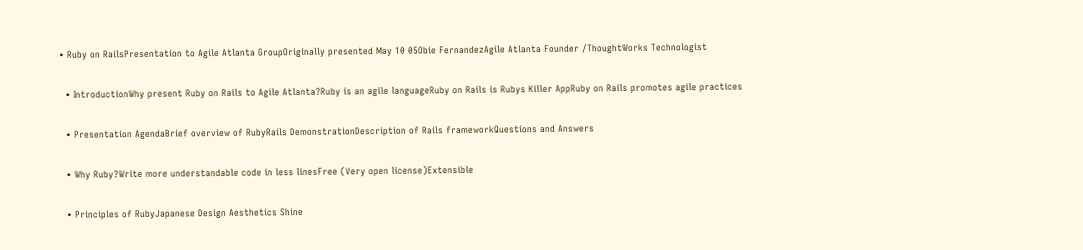• Ruby on RailsPresentation to Agile Atlanta GroupOriginally presented May 10 05Obie FernandezAgile Atlanta Founder /ThoughtWorks Technologist

  • IntroductionWhy present Ruby on Rails to Agile Atlanta?Ruby is an agile languageRuby on Rails is Rubys Killer AppRuby on Rails promotes agile practices

  • Presentation AgendaBrief overview of RubyRails DemonstrationDescription of Rails frameworkQuestions and Answers

  • Why Ruby?Write more understandable code in less linesFree (Very open license)Extensible

  • Principles of RubyJapanese Design Aesthetics Shine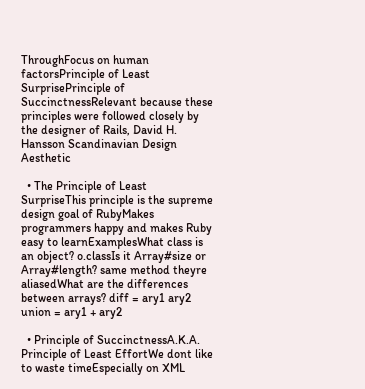ThroughFocus on human factorsPrinciple of Least SurprisePrinciple of SuccinctnessRelevant because these principles were followed closely by the designer of Rails, David H. Hansson Scandinavian Design Aesthetic

  • The Principle of Least SurpriseThis principle is the supreme design goal of RubyMakes programmers happy and makes Ruby easy to learnExamplesWhat class is an object? o.classIs it Array#size or Array#length? same method theyre aliasedWhat are the differences between arrays? diff = ary1 ary2 union = ary1 + ary2

  • Principle of SuccinctnessA.K.A. Principle of Least EffortWe dont like to waste timeEspecially on XML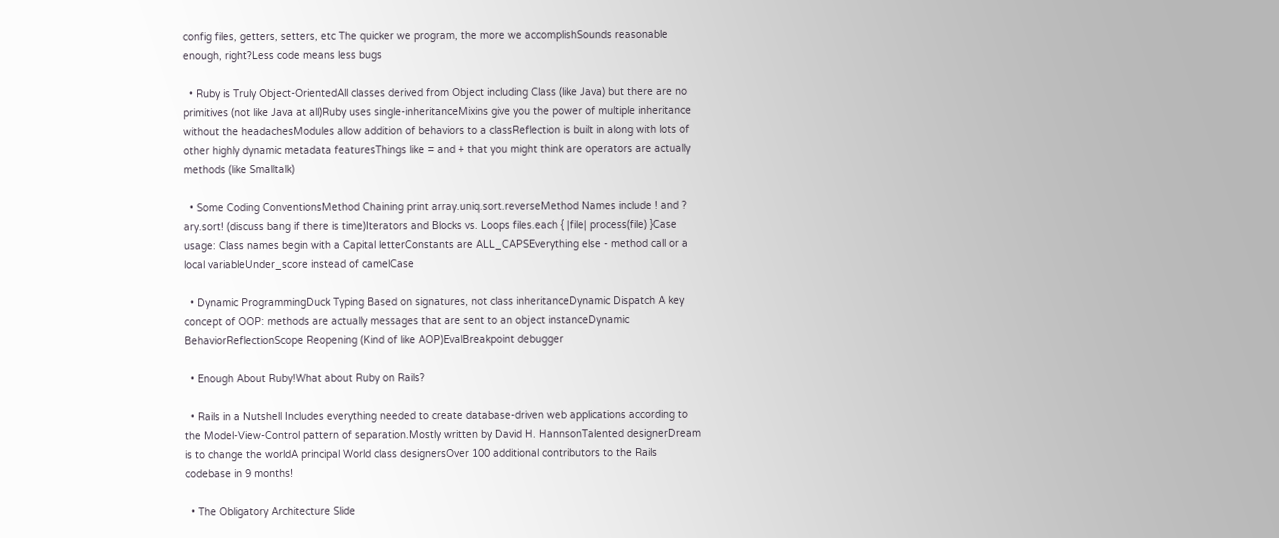config files, getters, setters, etc The quicker we program, the more we accomplishSounds reasonable enough, right?Less code means less bugs

  • Ruby is Truly Object-OrientedAll classes derived from Object including Class (like Java) but there are no primitives (not like Java at all)Ruby uses single-inheritanceMixins give you the power of multiple inheritance without the headachesModules allow addition of behaviors to a classReflection is built in along with lots of other highly dynamic metadata featuresThings like = and + that you might think are operators are actually methods (like Smalltalk)

  • Some Coding ConventionsMethod Chaining print array.uniq.sort.reverseMethod Names include ! and ? ary.sort! (discuss bang if there is time)Iterators and Blocks vs. Loops files.each { |file| process(file) }Case usage: Class names begin with a Capital letterConstants are ALL_CAPSEverything else - method call or a local variableUnder_score instead of camelCase

  • Dynamic ProgrammingDuck Typing Based on signatures, not class inheritanceDynamic Dispatch A key concept of OOP: methods are actually messages that are sent to an object instanceDynamic BehaviorReflectionScope Reopening (Kind of like AOP)EvalBreakpoint debugger

  • Enough About Ruby!What about Ruby on Rails?

  • Rails in a Nutshell Includes everything needed to create database-driven web applications according to the Model-View-Control pattern of separation.Mostly written by David H. HannsonTalented designerDream is to change the worldA principal World class designersOver 100 additional contributors to the Rails codebase in 9 months!

  • The Obligatory Architecture Slide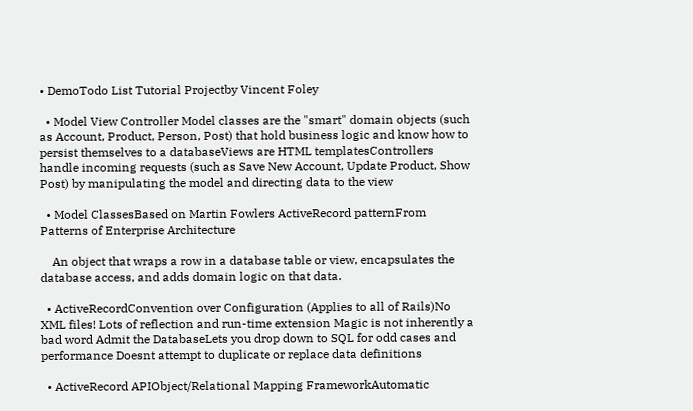• DemoTodo List Tutorial Projectby Vincent Foley

  • Model View Controller Model classes are the "smart" domain objects (such as Account, Product, Person, Post) that hold business logic and know how to persist themselves to a databaseViews are HTML templatesControllers handle incoming requests (such as Save New Account, Update Product, Show Post) by manipulating the model and directing data to the view

  • Model ClassesBased on Martin Fowlers ActiveRecord patternFrom Patterns of Enterprise Architecture

    An object that wraps a row in a database table or view, encapsulates the database access, and adds domain logic on that data.

  • ActiveRecordConvention over Configuration (Applies to all of Rails)No XML files! Lots of reflection and run-time extension Magic is not inherently a bad word Admit the DatabaseLets you drop down to SQL for odd cases and performance Doesnt attempt to duplicate or replace data definitions

  • ActiveRecord APIObject/Relational Mapping FrameworkAutomatic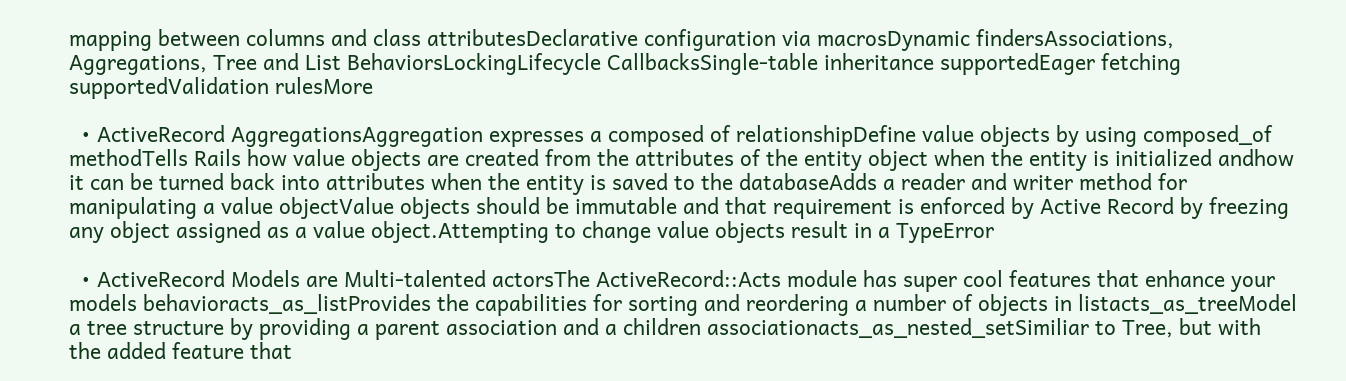mapping between columns and class attributesDeclarative configuration via macrosDynamic findersAssociations, Aggregations, Tree and List BehaviorsLockingLifecycle CallbacksSingle-table inheritance supportedEager fetching supportedValidation rulesMore

  • ActiveRecord AggregationsAggregation expresses a composed of relationshipDefine value objects by using composed_of methodTells Rails how value objects are created from the attributes of the entity object when the entity is initialized andhow it can be turned back into attributes when the entity is saved to the databaseAdds a reader and writer method for manipulating a value objectValue objects should be immutable and that requirement is enforced by Active Record by freezing any object assigned as a value object.Attempting to change value objects result in a TypeError

  • ActiveRecord Models are Multi-talented actorsThe ActiveRecord::Acts module has super cool features that enhance your models behavioracts_as_listProvides the capabilities for sorting and reordering a number of objects in listacts_as_treeModel a tree structure by providing a parent association and a children associationacts_as_nested_setSimiliar to Tree, but with the added feature that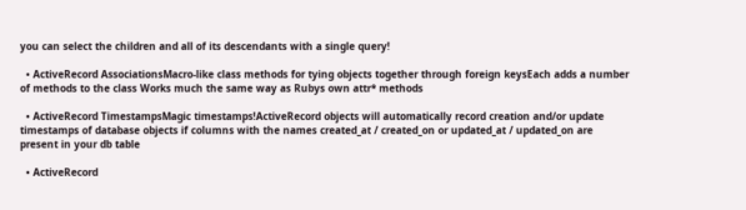you can select the children and all of its descendants with a single query!

  • ActiveRecord AssociationsMacro-like class methods for tying objects together through foreign keysEach adds a number of methods to the class Works much the same way as Rubys own attr* methods

  • ActiveRecord TimestampsMagic timestamps!ActiveRecord objects will automatically record creation and/or update timestamps of database objects if columns with the names created_at / created_on or updated_at / updated_on are present in your db table

  • ActiveRecord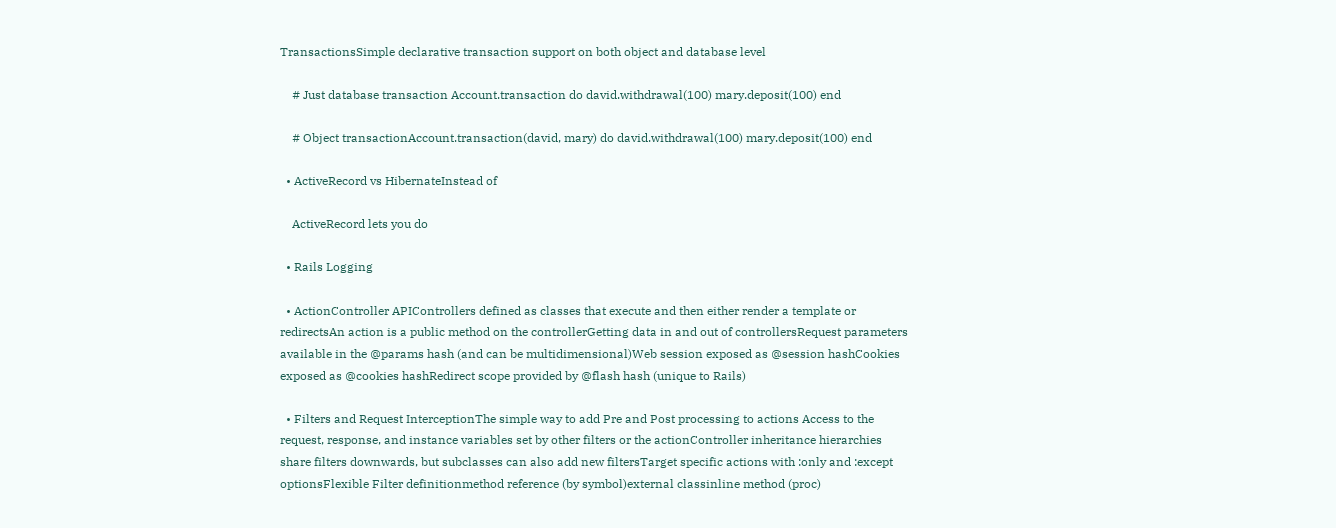TransactionsSimple declarative transaction support on both object and database level

    # Just database transaction Account.transaction do david.withdrawal(100) mary.deposit(100) end

    # Object transactionAccount.transaction(david, mary) do david.withdrawal(100) mary.deposit(100) end

  • ActiveRecord vs HibernateInstead of

    ActiveRecord lets you do

  • Rails Logging

  • ActionController APIControllers defined as classes that execute and then either render a template or redirectsAn action is a public method on the controllerGetting data in and out of controllersRequest parameters available in the @params hash (and can be multidimensional)Web session exposed as @session hashCookies exposed as @cookies hashRedirect scope provided by @flash hash (unique to Rails)

  • Filters and Request InterceptionThe simple way to add Pre and Post processing to actions Access to the request, response, and instance variables set by other filters or the actionController inheritance hierarchies share filters downwards, but subclasses can also add new filtersTarget specific actions with :only and :except optionsFlexible Filter definitionmethod reference (by symbol)external classinline method (proc)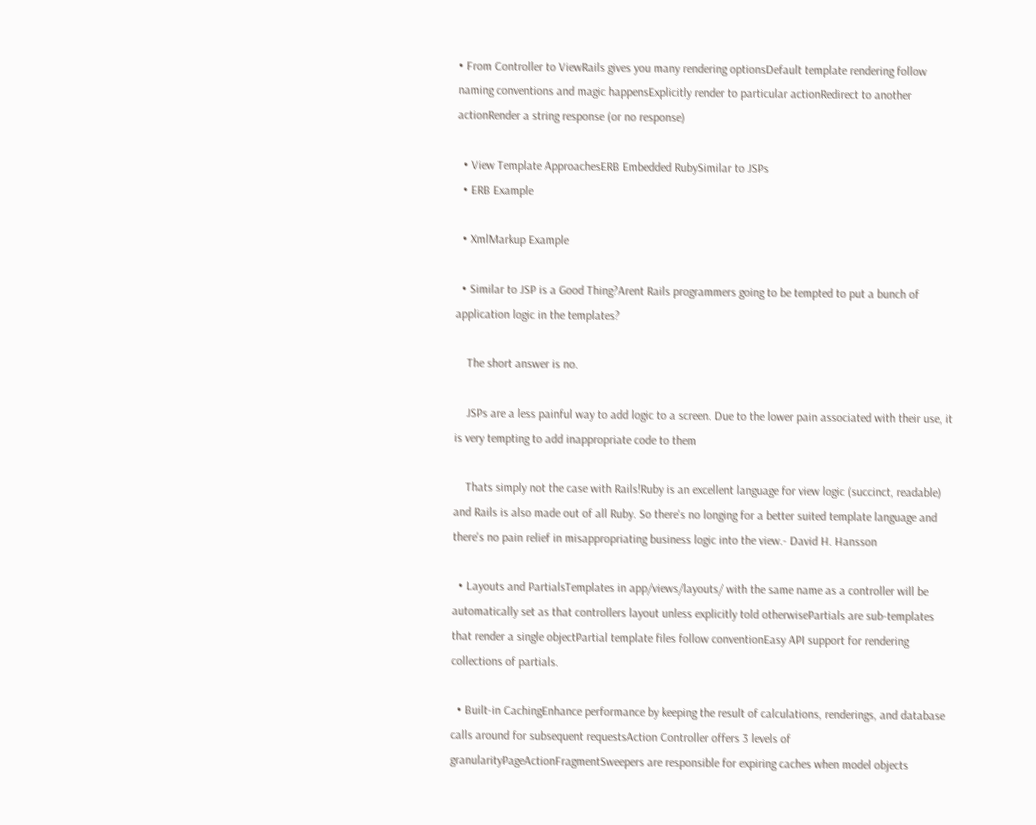• From Controller to ViewRails gives you many rendering optionsDefault template rendering follow naming conventions and magic happensExplicitly render to particular actionRedirect to another actionRender a string response (or no response)

  • View Template ApproachesERB Embedded RubySimilar to JSPs
  • ERB Example

  • XmlMarkup Example

  • Similar to JSP is a Good Thing?Arent Rails programmers going to be tempted to put a bunch of application logic in the templates?

    The short answer is no.

    JSPs are a less painful way to add logic to a screen. Due to the lower pain associated with their use, it is very tempting to add inappropriate code to them

    Thats simply not the case with Rails!Ruby is an excellent language for view logic (succinct, readable) and Rails is also made out of all Ruby. So there's no longing for a better suited template language and there's no pain relief in misappropriating business logic into the view.- David H. Hansson

  • Layouts and PartialsTemplates in app/views/layouts/ with the same name as a controller will be automatically set as that controllers layout unless explicitly told otherwisePartials are sub-templates that render a single objectPartial template files follow conventionEasy API support for rendering collections of partials.

  • Built-in CachingEnhance performance by keeping the result of calculations, renderings, and database calls around for subsequent requestsAction Controller offers 3 levels of granularityPageActionFragmentSweepers are responsible for expiring caches when model objects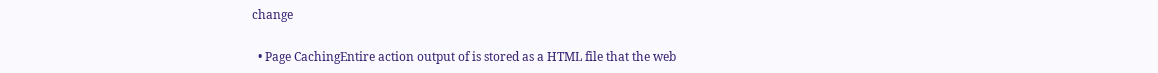change

  • Page CachingEntire action output of is stored as a HTML file that the web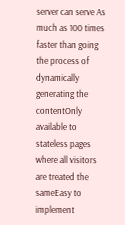server can serve As much as 100 times faster than going the process of dynamically generating the contentOnly available to stateless pages where all visitors are treated the sameEasy to implement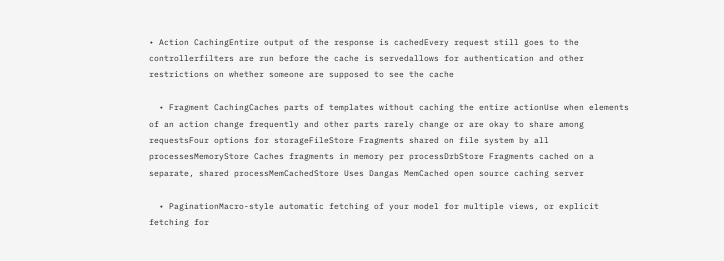• Action CachingEntire output of the response is cachedEvery request still goes to the controllerfilters are run before the cache is servedallows for authentication and other restrictions on whether someone are supposed to see the cache

  • Fragment CachingCaches parts of templates without caching the entire actionUse when elements of an action change frequently and other parts rarely change or are okay to share among requestsFour options for storageFileStore Fragments shared on file system by all processesMemoryStore Caches fragments in memory per processDrbStore Fragments cached on a separate, shared processMemCachedStore Uses Dangas MemCached open source caching server

  • PaginationMacro-style automatic fetching of your model for multiple views, or explicit fetching for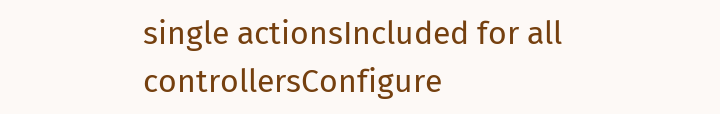single actionsIncluded for all controllersConfigure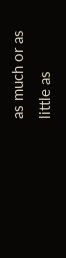as much or as little as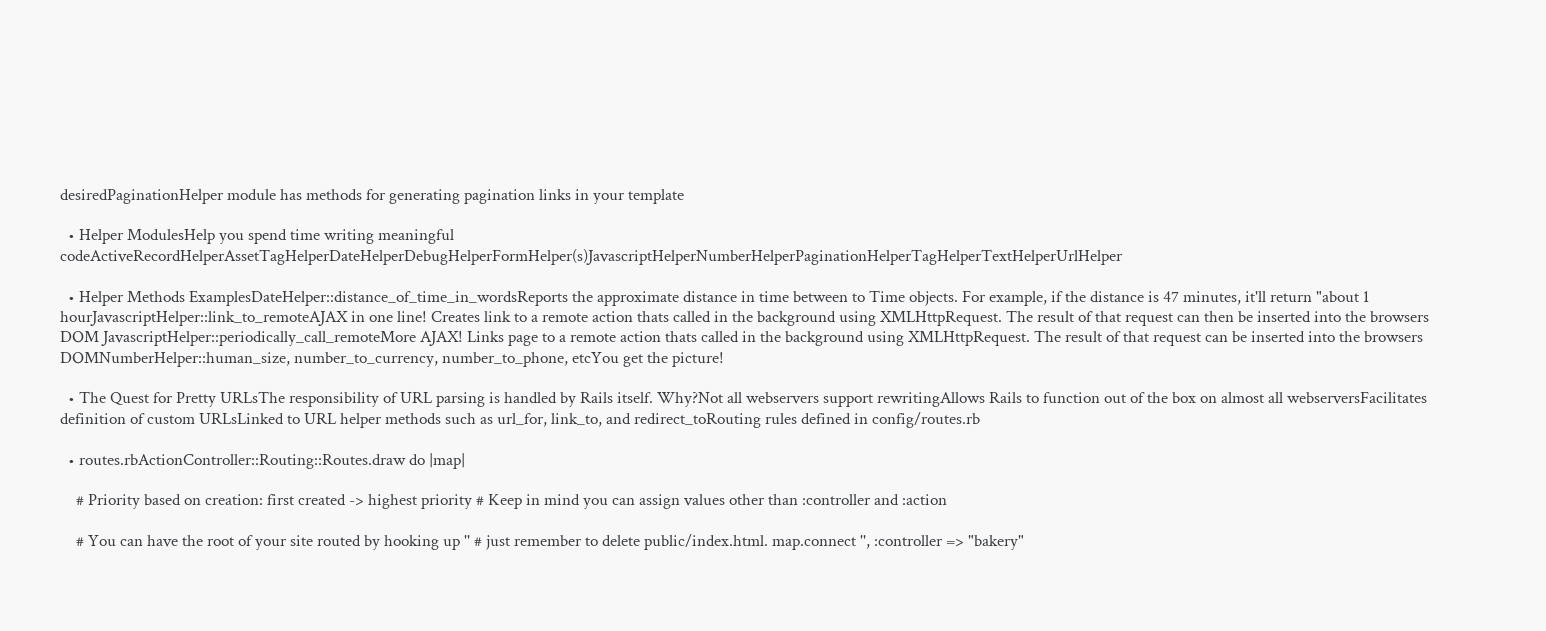desiredPaginationHelper module has methods for generating pagination links in your template

  • Helper ModulesHelp you spend time writing meaningful codeActiveRecordHelperAssetTagHelperDateHelperDebugHelperFormHelper(s)JavascriptHelperNumberHelperPaginationHelperTagHelperTextHelperUrlHelper

  • Helper Methods ExamplesDateHelper::distance_of_time_in_wordsReports the approximate distance in time between to Time objects. For example, if the distance is 47 minutes, it'll return "about 1 hourJavascriptHelper::link_to_remoteAJAX in one line! Creates link to a remote action thats called in the background using XMLHttpRequest. The result of that request can then be inserted into the browsers DOM JavascriptHelper::periodically_call_remoteMore AJAX! Links page to a remote action thats called in the background using XMLHttpRequest. The result of that request can be inserted into the browsers DOMNumberHelper::human_size, number_to_currency, number_to_phone, etcYou get the picture!

  • The Quest for Pretty URLsThe responsibility of URL parsing is handled by Rails itself. Why?Not all webservers support rewritingAllows Rails to function out of the box on almost all webserversFacilitates definition of custom URLsLinked to URL helper methods such as url_for, link_to, and redirect_toRouting rules defined in config/routes.rb

  • routes.rbActionController::Routing::Routes.draw do |map|

    # Priority based on creation: first created -> highest priority # Keep in mind you can assign values other than :controller and :action

    # You can have the root of your site routed by hooking up '' # just remember to delete public/index.html. map.connect '', :controller => "bakery"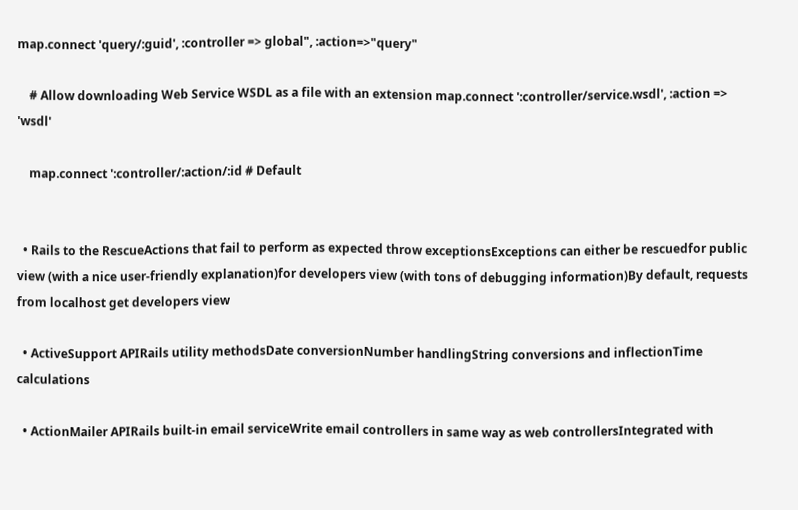map.connect 'query/:guid', :controller => global", :action=>"query"

    # Allow downloading Web Service WSDL as a file with an extension map.connect ':controller/service.wsdl', :action => 'wsdl'

    map.connect ':controller/:action/:id # Default


  • Rails to the RescueActions that fail to perform as expected throw exceptionsExceptions can either be rescuedfor public view (with a nice user-friendly explanation)for developers view (with tons of debugging information)By default, requests from localhost get developers view

  • ActiveSupport APIRails utility methodsDate conversionNumber handlingString conversions and inflectionTime calculations

  • ActionMailer APIRails built-in email serviceWrite email controllers in same way as web controllersIntegrated with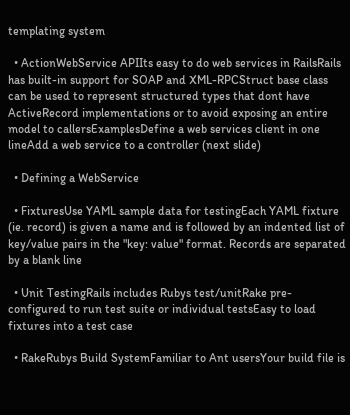templating system

  • ActionWebService APIIts easy to do web services in RailsRails has built-in support for SOAP and XML-RPCStruct base class can be used to represent structured types that dont have ActiveRecord implementations or to avoid exposing an entire model to callersExamplesDefine a web services client in one lineAdd a web service to a controller (next slide)

  • Defining a WebService

  • FixturesUse YAML sample data for testingEach YAML fixture (ie. record) is given a name and is followed by an indented list of key/value pairs in the "key: value" format. Records are separated by a blank line

  • Unit TestingRails includes Rubys test/unitRake pre-configured to run test suite or individual testsEasy to load fixtures into a test case

  • RakeRubys Build SystemFamiliar to Ant usersYour build file is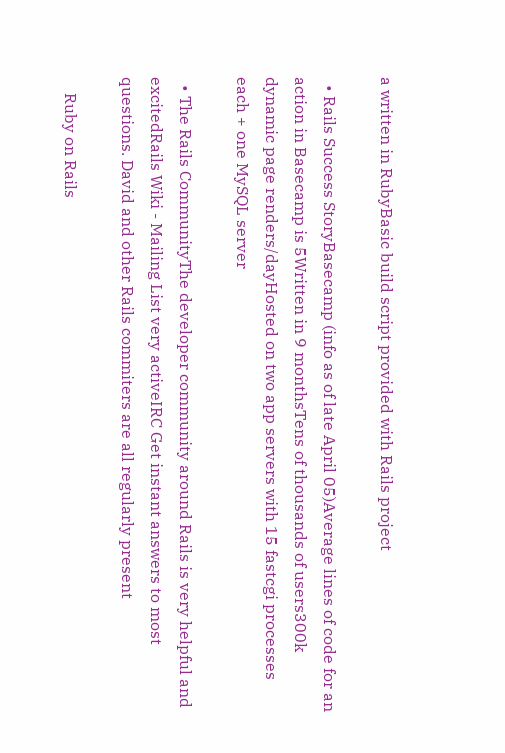a written in RubyBasic build script provided with Rails project

  • Rails Success StoryBasecamp (info as of late April 05)Average lines of code for an action in Basecamp is 5Written in 9 monthsTens of thousands of users300k dynamic page renders/dayHosted on two app servers with 15 fastcgi processes each + one MySQL server

  • The Rails CommunityThe developer community around Rails is very helpful and excitedRails Wiki - Mailing List very activeIRC Get instant answers to most questions. David and other Rails commiters are all regularly present

    Ruby on Rails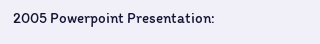2005 Powerpoint Presentation: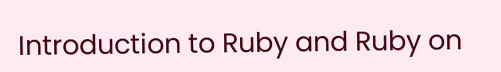Introduction to Ruby and Ruby on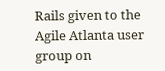Rails given to the Agile Atlanta user group on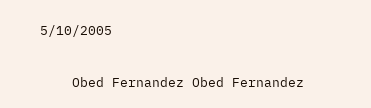5/10/2005

    Obed Fernandez Obed Fernandez